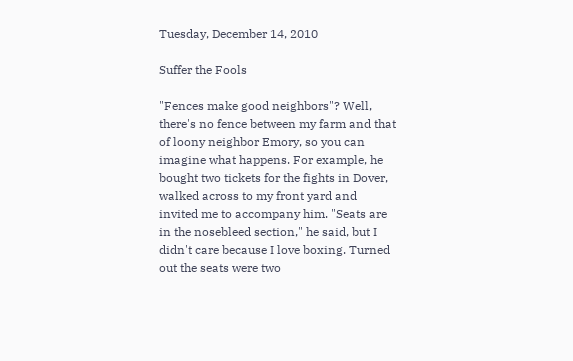Tuesday, December 14, 2010

Suffer the Fools

"Fences make good neighbors"? Well, there's no fence between my farm and that of loony neighbor Emory, so you can imagine what happens. For example, he bought two tickets for the fights in Dover, walked across to my front yard and invited me to accompany him. "Seats are in the nosebleed section," he said, but I didn't care because I love boxing. Turned out the seats were two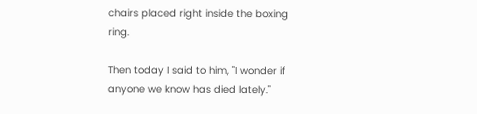chairs placed right inside the boxing ring.

Then today I said to him, "I wonder if anyone we know has died lately."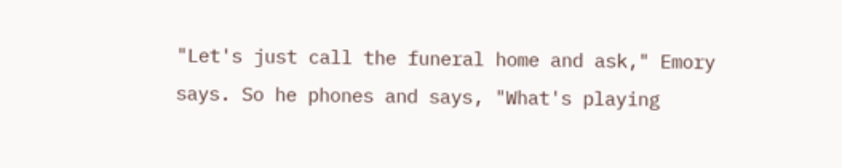"Let's just call the funeral home and ask," Emory says. So he phones and says, "What's playing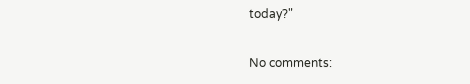today?"

No comments: